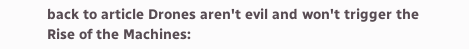back to article Drones aren't evil and won't trigger the Rise of the Machines: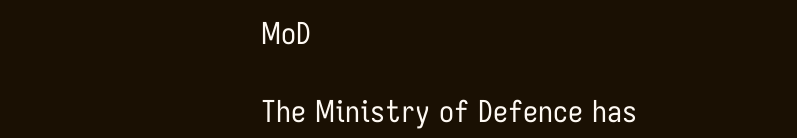MoD

The Ministry of Defence has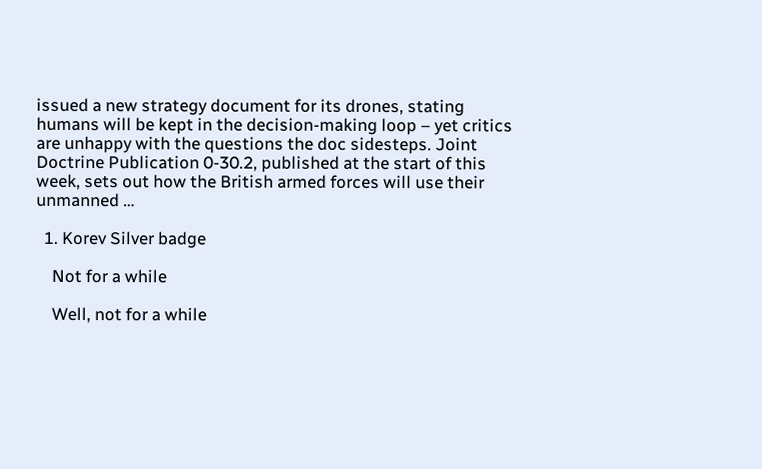issued a new strategy document for its drones, stating humans will be kept in the decision-making loop – yet critics are unhappy with the questions the doc sidesteps. Joint Doctrine Publication 0-30.2, published at the start of this week, sets out how the British armed forces will use their unmanned …

  1. Korev Silver badge

    Not for a while

    Well, not for a while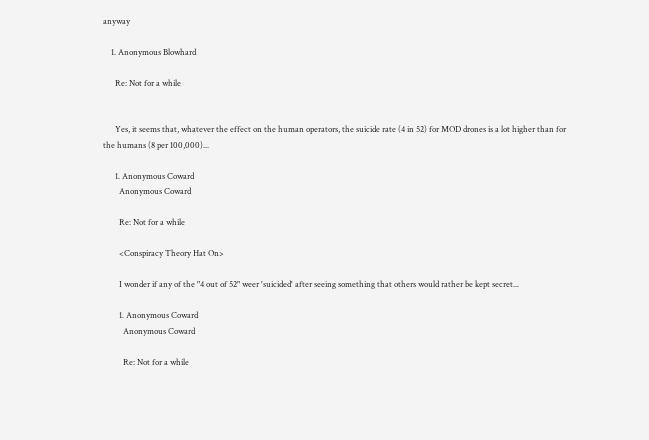anyway

    1. Anonymous Blowhard

      Re: Not for a while


      Yes, it seems that, whatever the effect on the human operators, the suicide rate (4 in 52) for MOD drones is a lot higher than for the humans (8 per 100,000)...

      1. Anonymous Coward
        Anonymous Coward

        Re: Not for a while

        <Conspiracy Theory Hat On>

        I wonder if any of the "4 out of 52" weer 'suicided' after seeing something that others would rather be kept secret...

        1. Anonymous Coward
          Anonymous Coward

          Re: Not for a while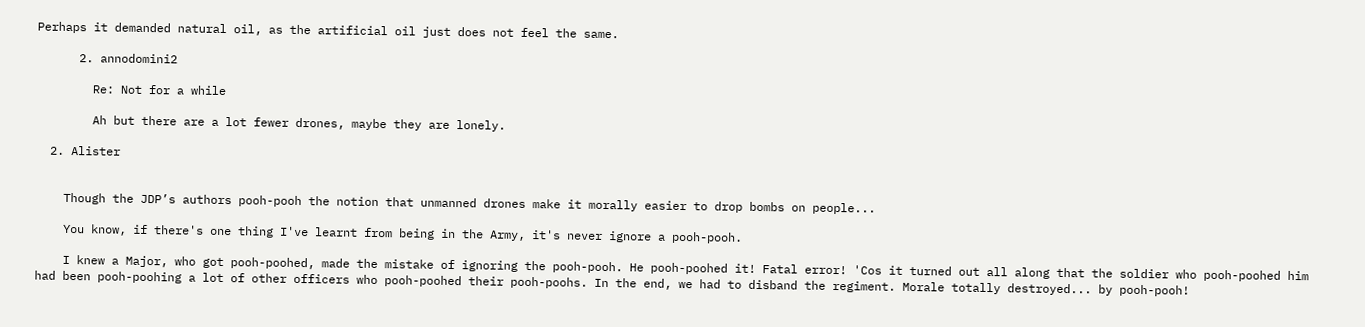Perhaps it demanded natural oil, as the artificial oil just does not feel the same.

      2. annodomini2

        Re: Not for a while

        Ah but there are a lot fewer drones, maybe they are lonely.

  2. Alister


    Though the JDP’s authors pooh-pooh the notion that unmanned drones make it morally easier to drop bombs on people...

    You know, if there's one thing I've learnt from being in the Army, it's never ignore a pooh-pooh.

    I knew a Major, who got pooh-poohed, made the mistake of ignoring the pooh-pooh. He pooh-poohed it! Fatal error! 'Cos it turned out all along that the soldier who pooh-poohed him had been pooh-poohing a lot of other officers who pooh-poohed their pooh-poohs. In the end, we had to disband the regiment. Morale totally destroyed... by pooh-pooh!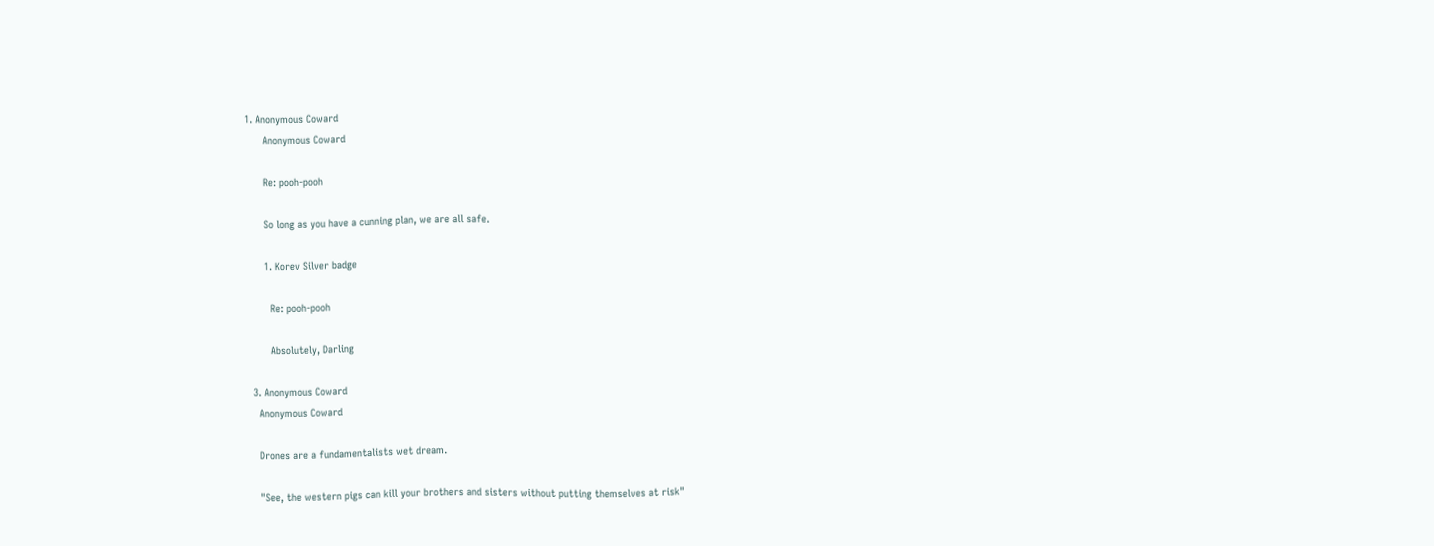1. Anonymous Coward
      Anonymous Coward

      Re: pooh-pooh

      So long as you have a cunning plan, we are all safe.

      1. Korev Silver badge

        Re: pooh-pooh

        Absolutely, Darling

  3. Anonymous Coward
    Anonymous Coward

    Drones are a fundamentalists wet dream.

    "See, the western pigs can kill your brothers and sisters without putting themselves at risk"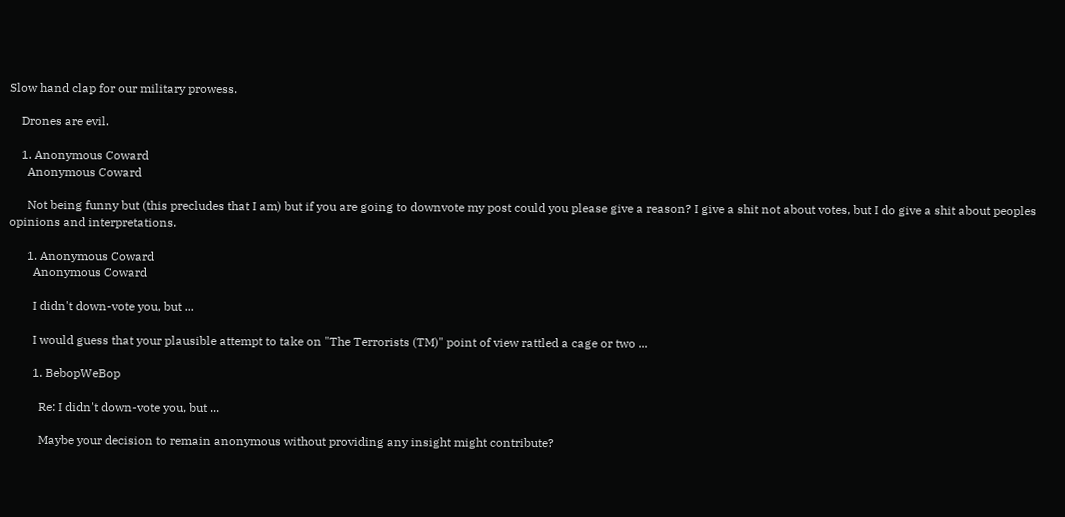Slow hand clap for our military prowess.

    Drones are evil.

    1. Anonymous Coward
      Anonymous Coward

      Not being funny but (this precludes that I am) but if you are going to downvote my post could you please give a reason? I give a shit not about votes, but I do give a shit about peoples opinions and interpretations.

      1. Anonymous Coward
        Anonymous Coward

        I didn't down-vote you, but ...

        I would guess that your plausible attempt to take on "The Terrorists (TM)" point of view rattled a cage or two ...

        1. BebopWeBop

          Re: I didn't down-vote you, but ...

          Maybe your decision to remain anonymous without providing any insight might contribute?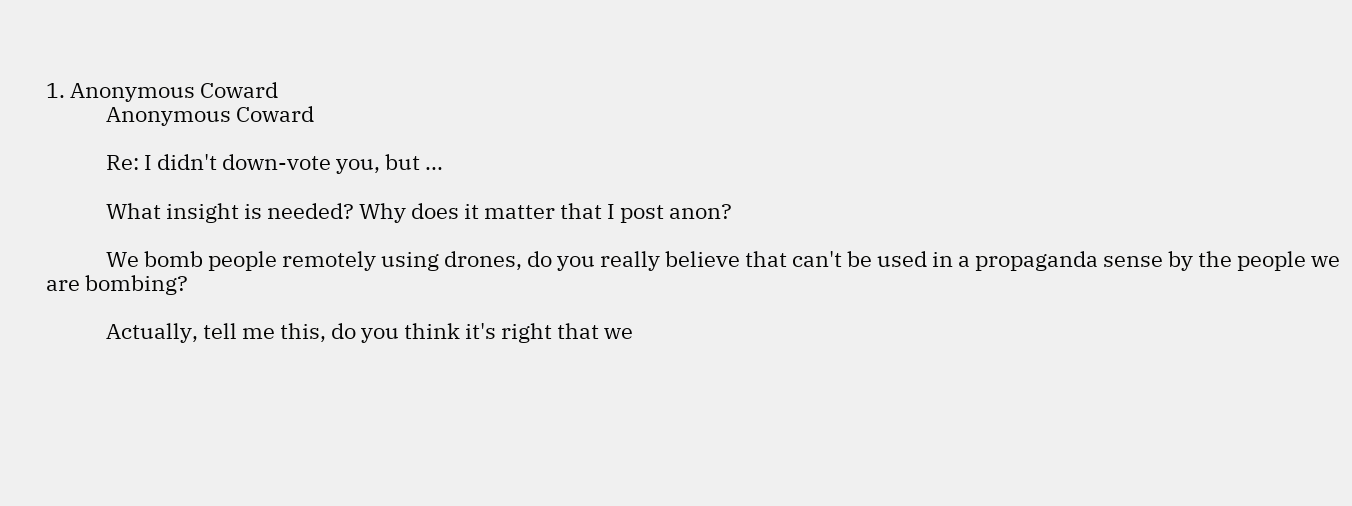1. Anonymous Coward
            Anonymous Coward

            Re: I didn't down-vote you, but ...

            What insight is needed? Why does it matter that I post anon?

            We bomb people remotely using drones, do you really believe that can't be used in a propaganda sense by the people we are bombing?

            Actually, tell me this, do you think it's right that we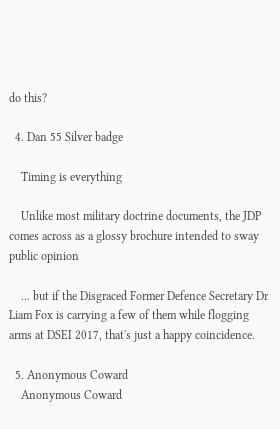do this?

  4. Dan 55 Silver badge

    Timing is everything

    Unlike most military doctrine documents, the JDP comes across as a glossy brochure intended to sway public opinion

    ... but if the Disgraced Former Defence Secretary Dr Liam Fox is carrying a few of them while flogging arms at DSEI 2017, that's just a happy coincidence.

  5. Anonymous Coward
    Anonymous Coward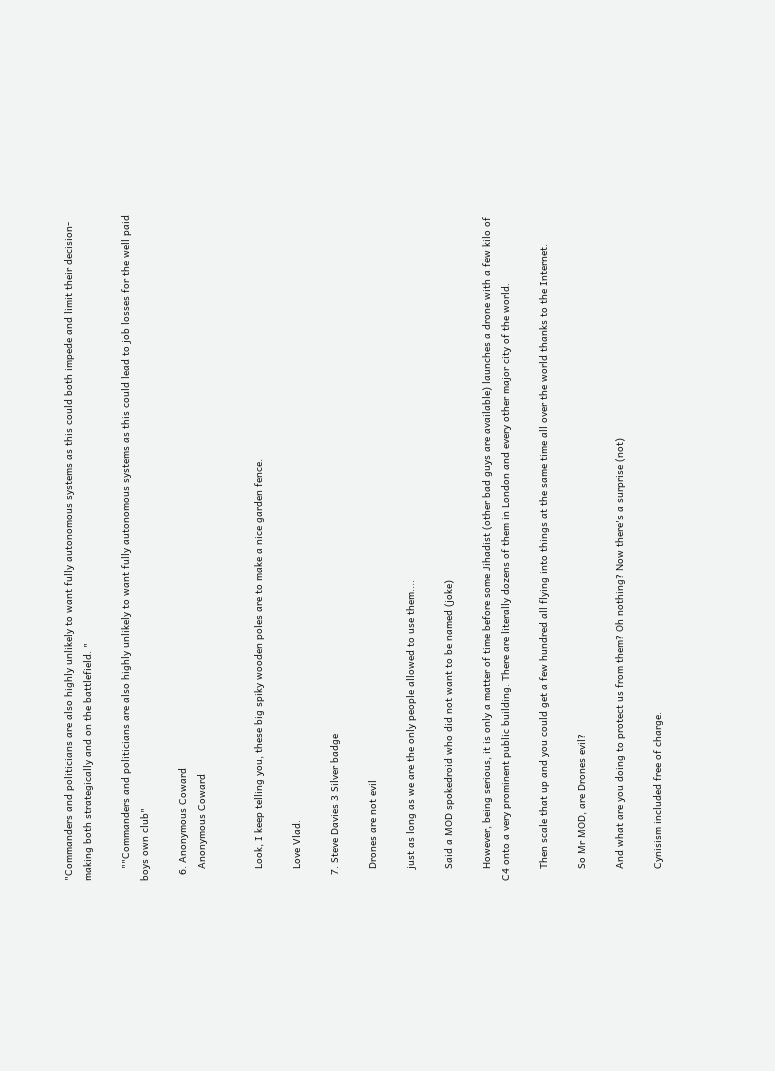"Commanders and politicians are also highly unlikely to want fully autonomous systems as this could both impede and limit their decision-making both strategically and on the battlefield. "

    ""Commanders and politicians are also highly unlikely to want fully autonomous systems as this could lead to job losses for the well paid boys own club"

  6. Anonymous Coward
    Anonymous Coward


    Look, I keep telling you, these big spiky wooden poles are to make a nice garden fence.

    Love Vlad.

  7. Steve Davies 3 Silver badge

    Drones are not evil

    just as long as we are the only people allowed to use them....

    Said a MOD spokedroid who did not want to be named (joke)

    However, being serious, it is only a matter of time before some Jihadist (other bad guys are available) launches a drone with a few kilo of C4 onto a very prominent public building. There are literally dozens of them in London and every other major city of the world.

    Then scale that up and you could get a few hundred all flying into things at the same time all over the world thanks to the Internet.

    So Mr MOD, are Drones evil?

    And what are you doing to protect us from them? Oh nothing? Now there's a surprise (not)

    Cynisism included free of charge.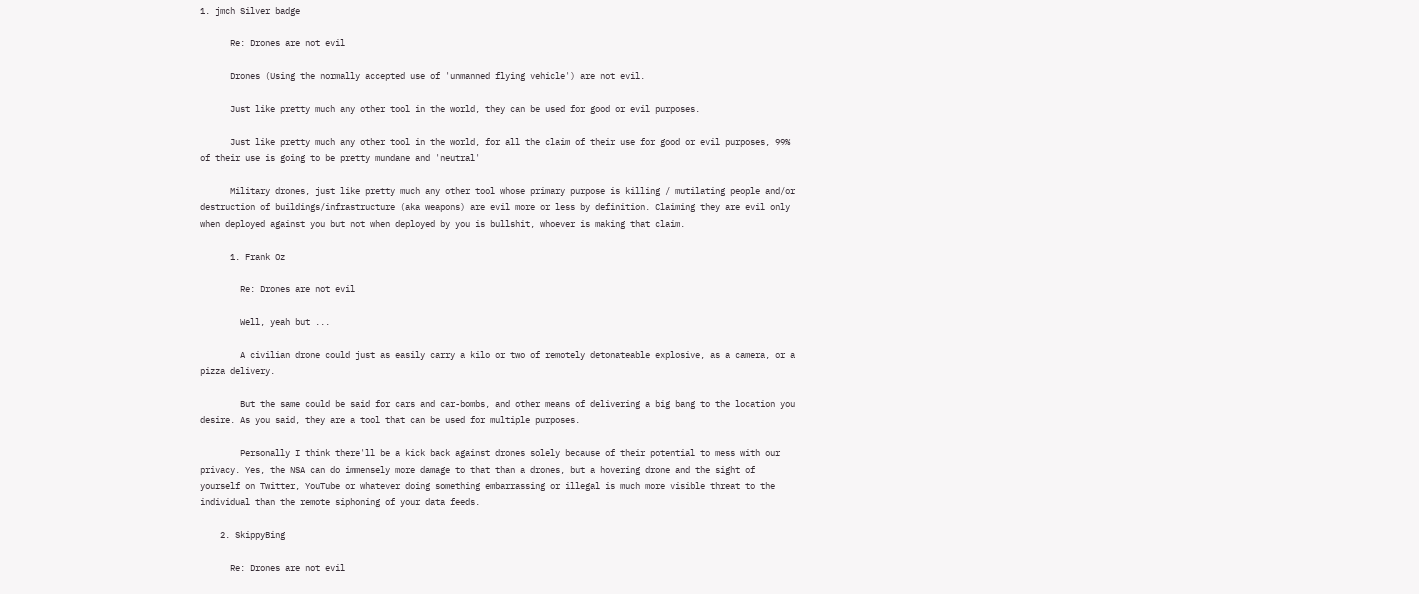1. jmch Silver badge

      Re: Drones are not evil

      Drones (Using the normally accepted use of 'unmanned flying vehicle') are not evil.

      Just like pretty much any other tool in the world, they can be used for good or evil purposes.

      Just like pretty much any other tool in the world, for all the claim of their use for good or evil purposes, 99% of their use is going to be pretty mundane and 'neutral'

      Military drones, just like pretty much any other tool whose primary purpose is killing / mutilating people and/or destruction of buildings/infrastructure (aka weapons) are evil more or less by definition. Claiming they are evil only when deployed against you but not when deployed by you is bullshit, whoever is making that claim.

      1. Frank Oz

        Re: Drones are not evil

        Well, yeah but ...

        A civilian drone could just as easily carry a kilo or two of remotely detonateable explosive, as a camera, or a pizza delivery.

        But the same could be said for cars and car-bombs, and other means of delivering a big bang to the location you desire. As you said, they are a tool that can be used for multiple purposes.

        Personally I think there'll be a kick back against drones solely because of their potential to mess with our privacy. Yes, the NSA can do immensely more damage to that than a drones, but a hovering drone and the sight of yourself on Twitter, YouTube or whatever doing something embarrassing or illegal is much more visible threat to the individual than the remote siphoning of your data feeds.

    2. SkippyBing

      Re: Drones are not evil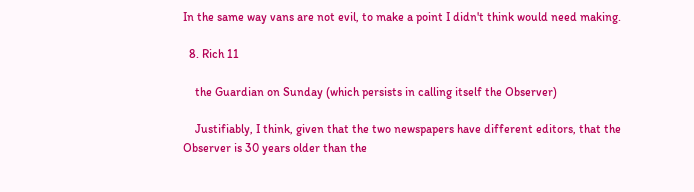In the same way vans are not evil, to make a point I didn't think would need making.

  8. Rich 11

    the Guardian on Sunday (which persists in calling itself the Observer)

    Justifiably, I think, given that the two newspapers have different editors, that the Observer is 30 years older than the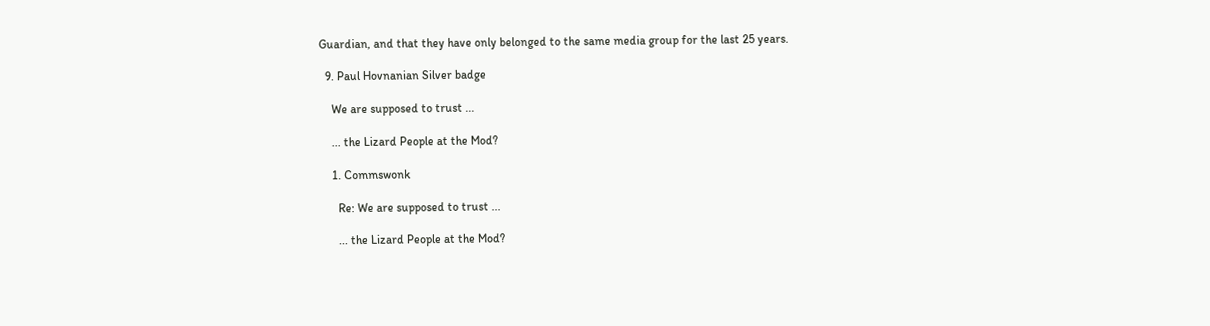Guardian, and that they have only belonged to the same media group for the last 25 years.

  9. Paul Hovnanian Silver badge

    We are supposed to trust ...

    ... the Lizard People at the Mod?

    1. Commswonk

      Re: We are supposed to trust ...

      ... the Lizard People at the Mod?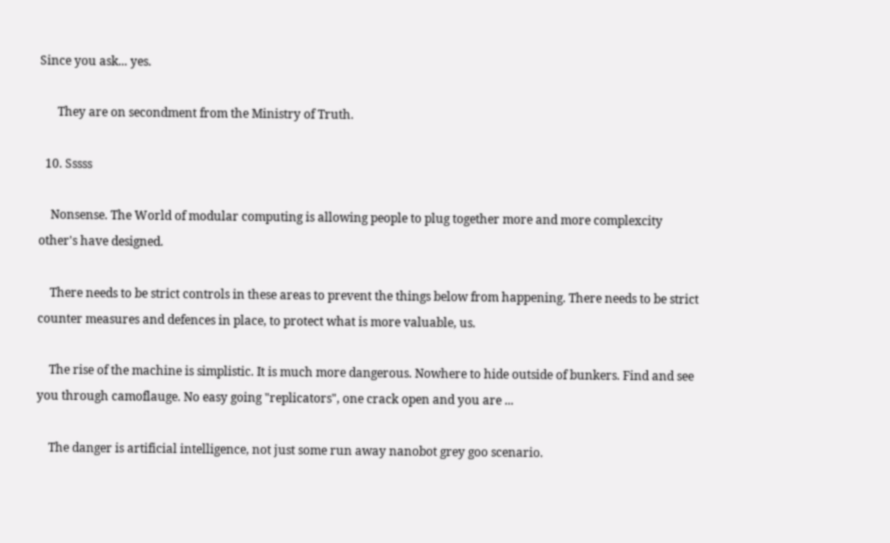Since you ask... yes.

      They are on secondment from the Ministry of Truth.

  10. Sssss

    Nonsense. The World of modular computing is allowing people to plug together more and more complexcity other's have designed.

    There needs to be strict controls in these areas to prevent the things below from happening. There needs to be strict counter measures and defences in place, to protect what is more valuable, us.

    The rise of the machine is simplistic. It is much more dangerous. Nowhere to hide outside of bunkers. Find and see you through camoflauge. No easy going "replicators", one crack open and you are ...

    The danger is artificial intelligence, not just some run away nanobot grey goo scenario.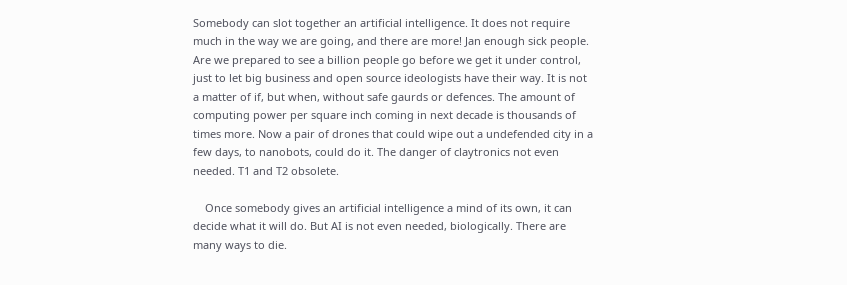Somebody can slot together an artificial intelligence. It does not require much in the way we are going, and there are more! Jan enough sick people. Are we prepared to see a billion people go before we get it under control, just to let big business and open source ideologists have their way. It is not a matter of if, but when, without safe gaurds or defences. The amount of computing power per square inch coming in next decade is thousands of times more. Now a pair of drones that could wipe out a undefended city in a few days, to nanobots, could do it. The danger of claytronics not even needed. T1 and T2 obsolete.

    Once somebody gives an artificial intelligence a mind of its own, it can decide what it will do. But AI is not even needed, biologically. There are many ways to die.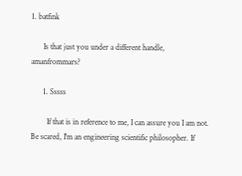1. batfink

      Is that just you under a different handle, amanfrommars?

      1. Sssss

        If that is in reference to me, I can assure you I am not. Be scared, I'm an engineering scientific philosopher. If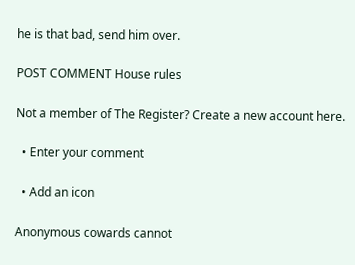he is that bad, send him over.

POST COMMENT House rules

Not a member of The Register? Create a new account here.

  • Enter your comment

  • Add an icon

Anonymous cowards cannot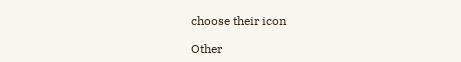choose their icon

Other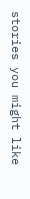stories you might like